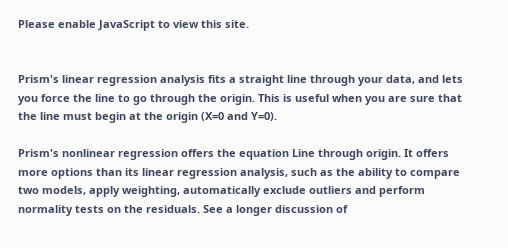Please enable JavaScript to view this site.


Prism's linear regression analysis fits a straight line through your data, and lets you force the line to go through the origin. This is useful when you are sure that the line must begin at the origin (X=0 and Y=0).

Prism's nonlinear regression offers the equation Line through origin. It offers more options than its linear regression analysis, such as the ability to compare two models, apply weighting, automatically exclude outliers and perform normality tests on the residuals. See a longer discussion of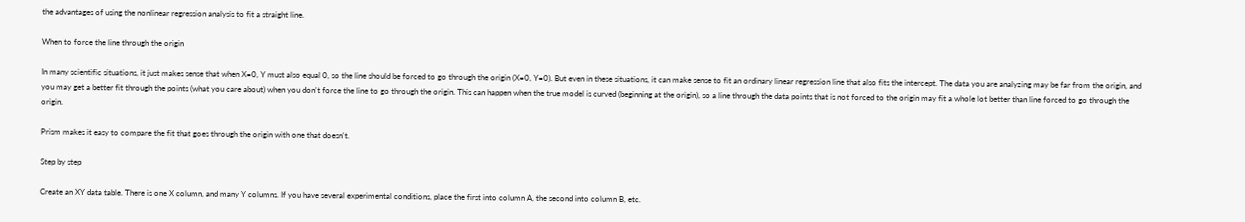the advantages of using the nonlinear regression analysis to fit a straight line.

When to force the line through the origin

In many scientific situations, it just makes sense that when X=0, Y must also equal 0, so the line should be forced to go through the origin (X=0, Y=0). But even in these situations, it can make sense to fit an ordinary linear regression line that also fits the intercept. The data you are analyzing may be far from the origin, and you may get a better fit through the points (what you care about) when you don't force the line to go through the origin. This can happen when the true model is curved (beginning at the origin), so a line through the data points that is not forced to the origin may fit a whole lot better than line forced to go through the origin.

Prism makes it easy to compare the fit that goes through the origin with one that doesn't.

Step by step

Create an XY data table. There is one X column, and many Y columns. If you have several experimental conditions, place the first into column A, the second into column B, etc.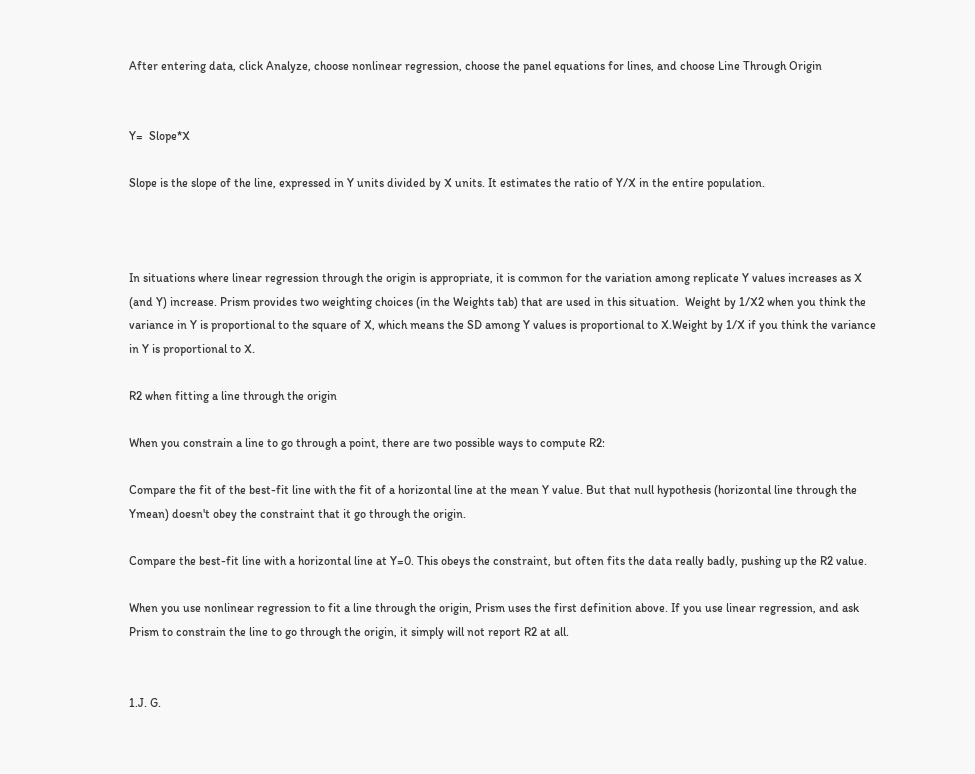After entering data, click Analyze, choose nonlinear regression, choose the panel equations for lines, and choose Line Through Origin


Y=  Slope*X

Slope is the slope of the line, expressed in Y units divided by X units. It estimates the ratio of Y/X in the entire population.



In situations where linear regression through the origin is appropriate, it is common for the variation among replicate Y values increases as X (and Y) increase. Prism provides two weighting choices (in the Weights tab) that are used in this situation.  Weight by 1/X2 when you think the variance in Y is proportional to the square of X, which means the SD among Y values is proportional to X.Weight by 1/X if you think the variance in Y is proportional to X.

R2 when fitting a line through the origin

When you constrain a line to go through a point, there are two possible ways to compute R2:

Compare the fit of the best-fit line with the fit of a horizontal line at the mean Y value. But that null hypothesis (horizontal line through the Ymean) doesn't obey the constraint that it go through the origin.

Compare the best-fit line with a horizontal line at Y=0. This obeys the constraint, but often fits the data really badly, pushing up the R2 value.

When you use nonlinear regression to fit a line through the origin, Prism uses the first definition above. If you use linear regression, and ask Prism to constrain the line to go through the origin, it simply will not report R2 at all.


1.J. G.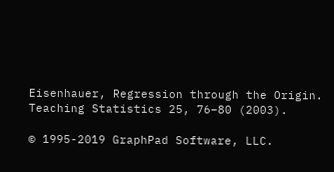Eisenhauer, Regression through the Origin. Teaching Statistics 25, 76–80 (2003).

© 1995-2019 GraphPad Software, LLC.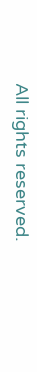All rights reserved.